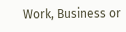Work, Business or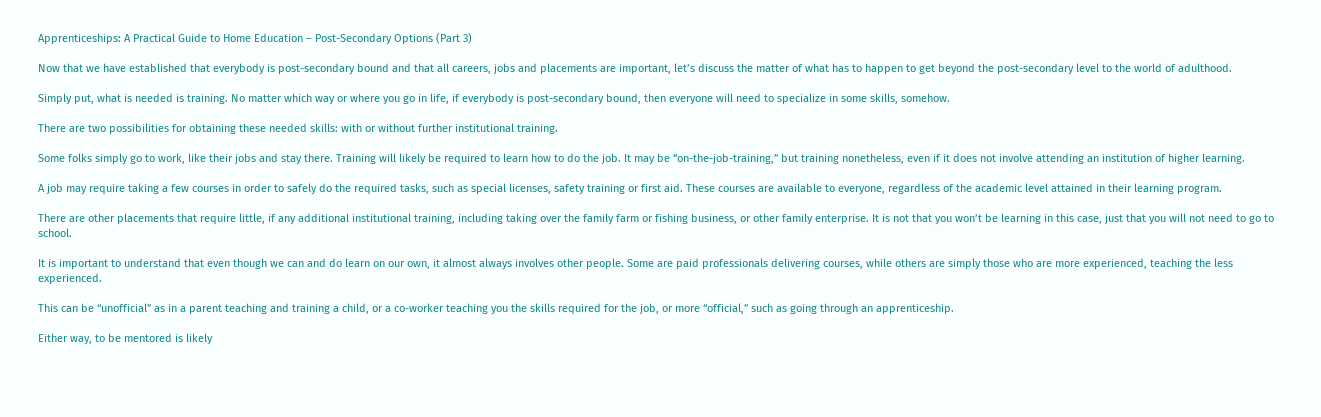Apprenticeships: A Practical Guide to Home Education – Post-Secondary Options (Part 3)

Now that we have established that everybody is post-secondary bound and that all careers, jobs and placements are important, let’s discuss the matter of what has to happen to get beyond the post-secondary level to the world of adulthood.

Simply put, what is needed is training. No matter which way or where you go in life, if everybody is post-secondary bound, then everyone will need to specialize in some skills, somehow.

There are two possibilities for obtaining these needed skills: with or without further institutional training.

Some folks simply go to work, like their jobs and stay there. Training will likely be required to learn how to do the job. It may be “on-the-job-training,” but training nonetheless, even if it does not involve attending an institution of higher learning.

A job may require taking a few courses in order to safely do the required tasks, such as special licenses, safety training or first aid. These courses are available to everyone, regardless of the academic level attained in their learning program.

There are other placements that require little, if any additional institutional training, including taking over the family farm or fishing business, or other family enterprise. It is not that you won’t be learning in this case, just that you will not need to go to school.

It is important to understand that even though we can and do learn on our own, it almost always involves other people. Some are paid professionals delivering courses, while others are simply those who are more experienced, teaching the less experienced.

This can be “unofficial” as in a parent teaching and training a child, or a co-worker teaching you the skills required for the job, or more “official,” such as going through an apprenticeship.

Either way, to be mentored is likely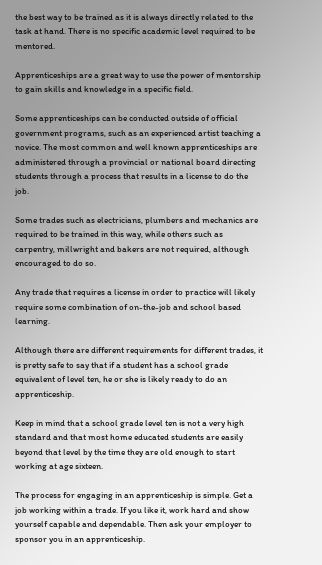the best way to be trained as it is always directly related to the task at hand. There is no specific academic level required to be mentored.

Apprenticeships are a great way to use the power of mentorship to gain skills and knowledge in a specific field.

Some apprenticeships can be conducted outside of official government programs, such as an experienced artist teaching a novice. The most common and well known apprenticeships are administered through a provincial or national board directing students through a process that results in a license to do the job.

Some trades such as electricians, plumbers and mechanics are required to be trained in this way, while others such as carpentry, millwright and bakers are not required, although encouraged to do so.

Any trade that requires a license in order to practice will likely require some combination of on-the-job and school based learning.

Although there are different requirements for different trades, it is pretty safe to say that if a student has a school grade equivalent of level ten, he or she is likely ready to do an apprenticeship.

Keep in mind that a school grade level ten is not a very high standard and that most home educated students are easily beyond that level by the time they are old enough to start working at age sixteen.

The process for engaging in an apprenticeship is simple. Get a job working within a trade. If you like it, work hard and show yourself capable and dependable. Then ask your employer to sponsor you in an apprenticeship.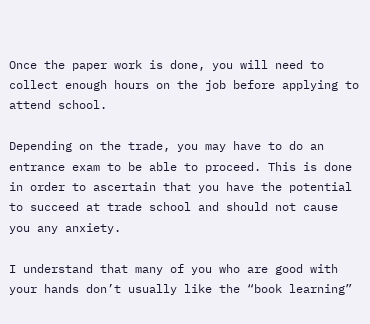Once the paper work is done, you will need to collect enough hours on the job before applying to attend school.

Depending on the trade, you may have to do an entrance exam to be able to proceed. This is done in order to ascertain that you have the potential to succeed at trade school and should not cause you any anxiety.

I understand that many of you who are good with your hands don’t usually like the “book learning”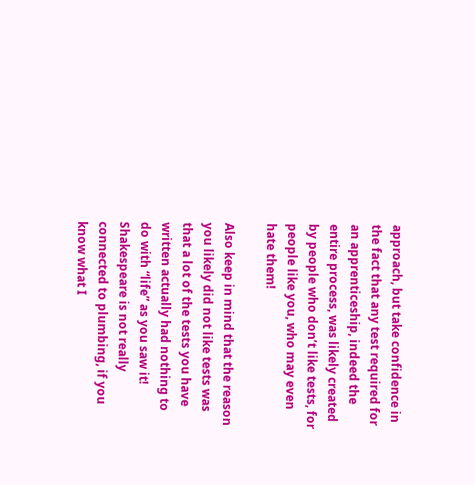approach, but take confidence in the fact that any test required for an apprenticeship, indeed the entire process, was likely created by people who don’t like tests, for people like you, who may even hate them!

Also keep in mind that the reason you likely did not like tests was that a lot of the tests you have written actually had nothing to do with “life” as you saw it! Shakespeare is not really connected to plumbing, if you know what I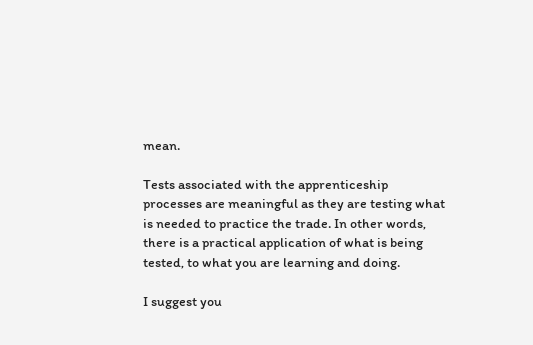mean.

Tests associated with the apprenticeship processes are meaningful as they are testing what is needed to practice the trade. In other words, there is a practical application of what is being tested, to what you are learning and doing.

I suggest you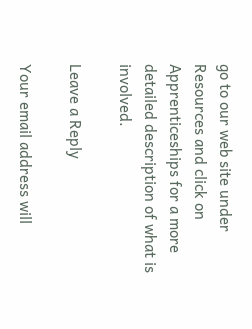go to our web site under Resources and click on Apprenticeships for a more detailed description of what is involved.

Leave a Reply

Your email address will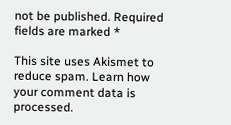not be published. Required fields are marked *

This site uses Akismet to reduce spam. Learn how your comment data is processed.